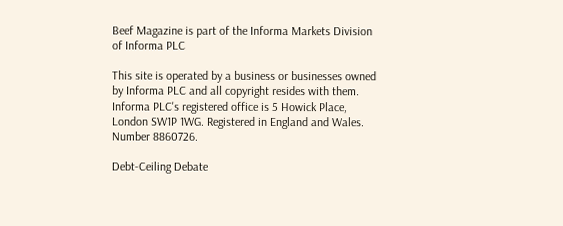Beef Magazine is part of the Informa Markets Division of Informa PLC

This site is operated by a business or businesses owned by Informa PLC and all copyright resides with them. Informa PLC's registered office is 5 Howick Place, London SW1P 1WG. Registered in England and Wales. Number 8860726.

Debt-Ceiling Debate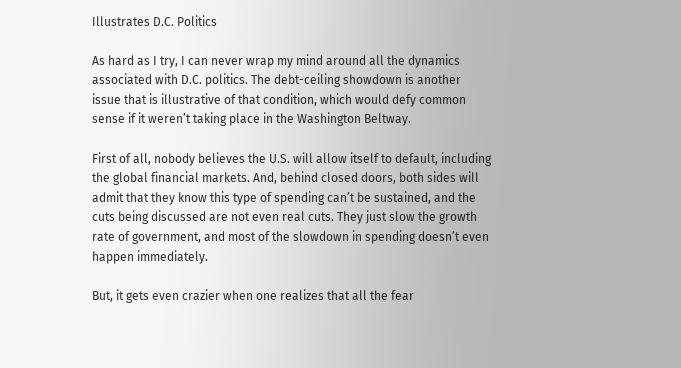Illustrates D.C. Politics

As hard as I try, I can never wrap my mind around all the dynamics associated with D.C. politics. The debt-ceiling showdown is another issue that is illustrative of that condition, which would defy common sense if it weren’t taking place in the Washington Beltway.

First of all, nobody believes the U.S. will allow itself to default, including the global financial markets. And, behind closed doors, both sides will admit that they know this type of spending can’t be sustained, and the cuts being discussed are not even real cuts. They just slow the growth rate of government, and most of the slowdown in spending doesn’t even happen immediately.

But, it gets even crazier when one realizes that all the fear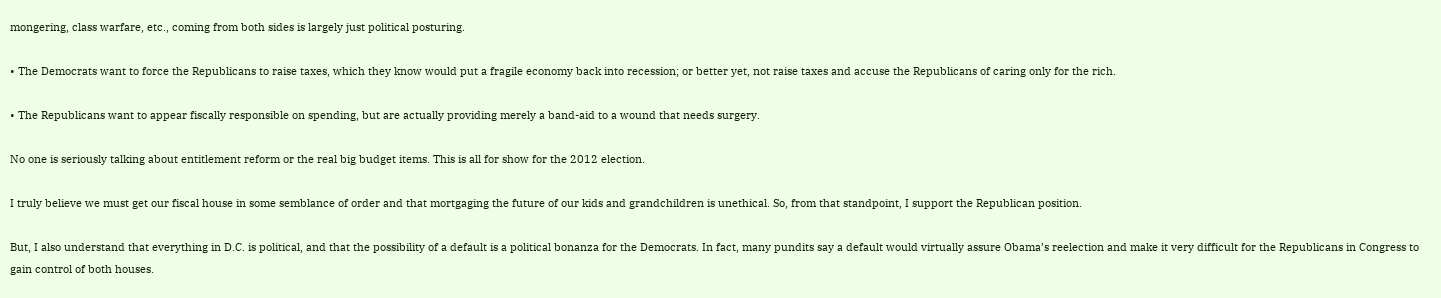mongering, class warfare, etc., coming from both sides is largely just political posturing.

• The Democrats want to force the Republicans to raise taxes, which they know would put a fragile economy back into recession; or better yet, not raise taxes and accuse the Republicans of caring only for the rich.

• The Republicans want to appear fiscally responsible on spending, but are actually providing merely a band-aid to a wound that needs surgery.

No one is seriously talking about entitlement reform or the real big budget items. This is all for show for the 2012 election.

I truly believe we must get our fiscal house in some semblance of order and that mortgaging the future of our kids and grandchildren is unethical. So, from that standpoint, I support the Republican position.

But, I also understand that everything in D.C. is political, and that the possibility of a default is a political bonanza for the Democrats. In fact, many pundits say a default would virtually assure Obama’s reelection and make it very difficult for the Republicans in Congress to gain control of both houses.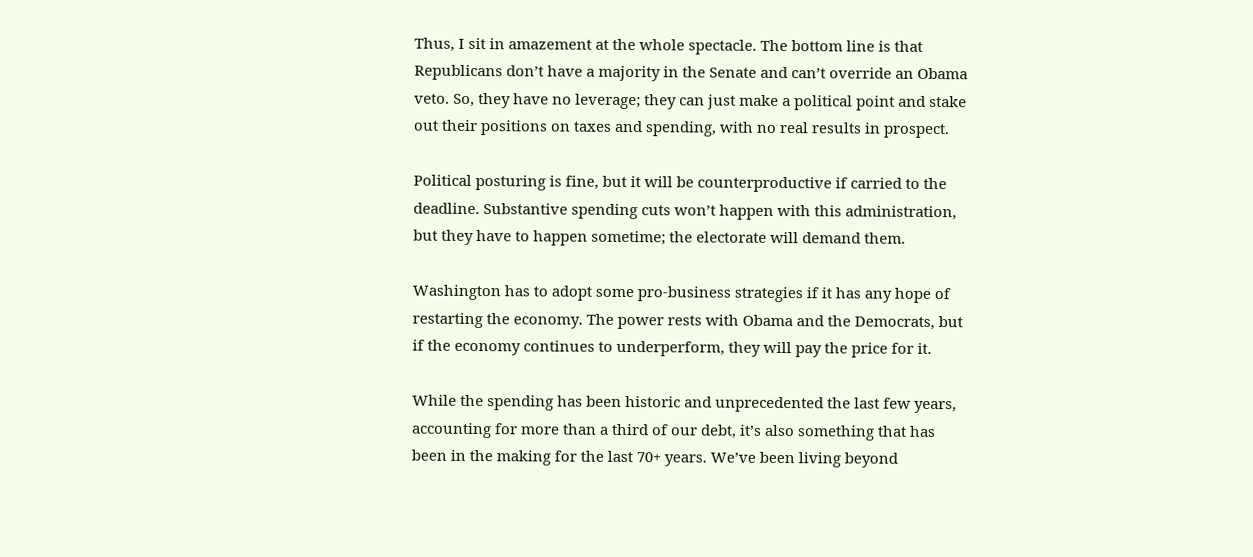Thus, I sit in amazement at the whole spectacle. The bottom line is that Republicans don’t have a majority in the Senate and can’t override an Obama veto. So, they have no leverage; they can just make a political point and stake out their positions on taxes and spending, with no real results in prospect.

Political posturing is fine, but it will be counterproductive if carried to the deadline. Substantive spending cuts won’t happen with this administration, but they have to happen sometime; the electorate will demand them.

Washington has to adopt some pro-business strategies if it has any hope of restarting the economy. The power rests with Obama and the Democrats, but if the economy continues to underperform, they will pay the price for it.

While the spending has been historic and unprecedented the last few years, accounting for more than a third of our debt, it’s also something that has been in the making for the last 70+ years. We’ve been living beyond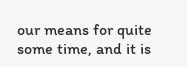our means for quite some time, and it is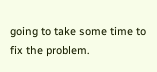going to take some time to fix the problem.